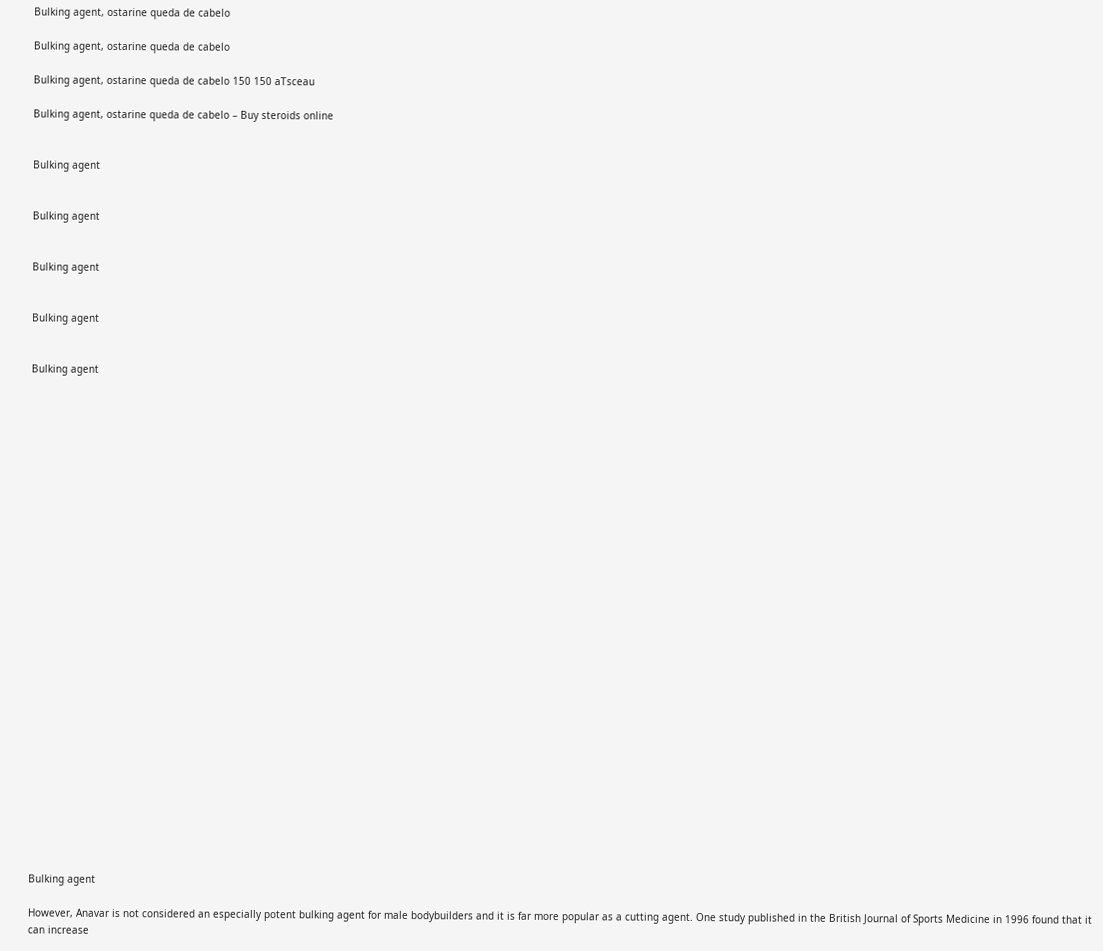Bulking agent, ostarine queda de cabelo

Bulking agent, ostarine queda de cabelo

Bulking agent, ostarine queda de cabelo 150 150 aTsceau

Bulking agent, ostarine queda de cabelo – Buy steroids online


Bulking agent


Bulking agent


Bulking agent


Bulking agent


Bulking agent





























Bulking agent

However, Anavar is not considered an especially potent bulking agent for male bodybuilders and it is far more popular as a cutting agent. One study published in the British Journal of Sports Medicine in 1996 found that it can increase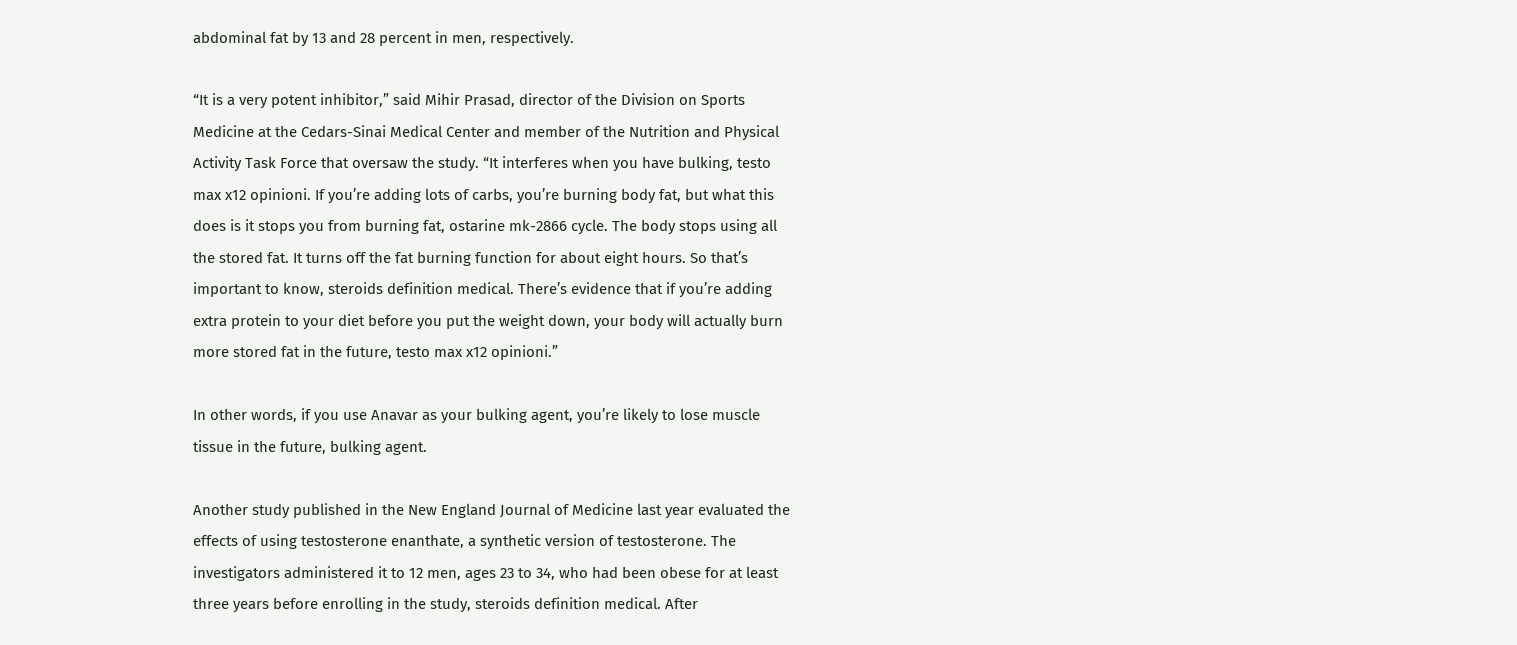abdominal fat by 13 and 28 percent in men, respectively.

“It is a very potent inhibitor,” said Mihir Prasad, director of the Division on Sports Medicine at the Cedars-Sinai Medical Center and member of the Nutrition and Physical Activity Task Force that oversaw the study. “It interferes when you have bulking, testo max x12 opinioni. If you’re adding lots of carbs, you’re burning body fat, but what this does is it stops you from burning fat, ostarine mk-2866 cycle. The body stops using all the stored fat. It turns off the fat burning function for about eight hours. So that’s important to know, steroids definition medical. There’s evidence that if you’re adding extra protein to your diet before you put the weight down, your body will actually burn more stored fat in the future, testo max x12 opinioni.”

In other words, if you use Anavar as your bulking agent, you’re likely to lose muscle tissue in the future, bulking agent.

Another study published in the New England Journal of Medicine last year evaluated the effects of using testosterone enanthate, a synthetic version of testosterone. The investigators administered it to 12 men, ages 23 to 34, who had been obese for at least three years before enrolling in the study, steroids definition medical. After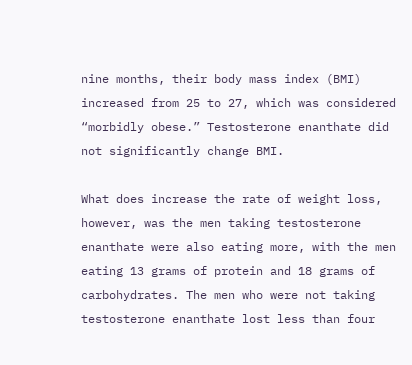nine months, their body mass index (BMI) increased from 25 to 27, which was considered “morbidly obese.” Testosterone enanthate did not significantly change BMI.

What does increase the rate of weight loss, however, was the men taking testosterone enanthate were also eating more, with the men eating 13 grams of protein and 18 grams of carbohydrates. The men who were not taking testosterone enanthate lost less than four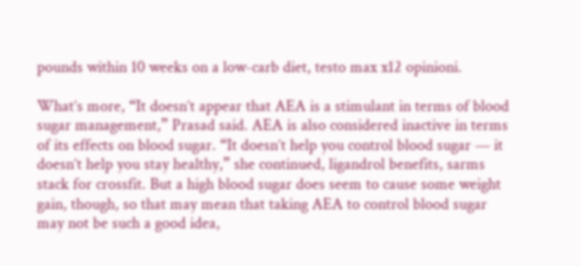pounds within 10 weeks on a low-carb diet, testo max x12 opinioni.

What’s more, “It doesn’t appear that AEA is a stimulant in terms of blood sugar management,” Prasad said. AEA is also considered inactive in terms of its effects on blood sugar. “It doesn’t help you control blood sugar — it doesn’t help you stay healthy,” she continued, ligandrol benefits, sarms stack for crossfit. But a high blood sugar does seem to cause some weight gain, though, so that may mean that taking AEA to control blood sugar may not be such a good idea,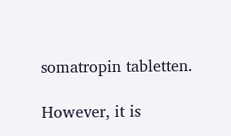somatropin tabletten.

However, it is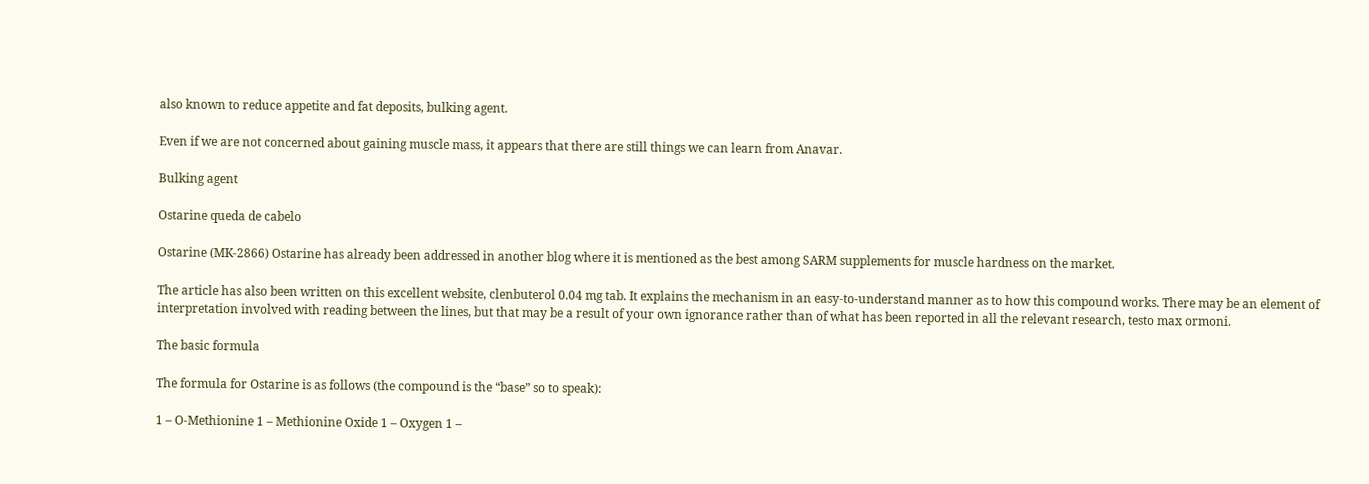also known to reduce appetite and fat deposits, bulking agent.

Even if we are not concerned about gaining muscle mass, it appears that there are still things we can learn from Anavar.

Bulking agent

Ostarine queda de cabelo

Ostarine (MK-2866) Ostarine has already been addressed in another blog where it is mentioned as the best among SARM supplements for muscle hardness on the market.

The article has also been written on this excellent website, clenbuterol 0.04 mg tab. It explains the mechanism in an easy-to-understand manner as to how this compound works. There may be an element of interpretation involved with reading between the lines, but that may be a result of your own ignorance rather than of what has been reported in all the relevant research, testo max ormoni.

The basic formula

The formula for Ostarine is as follows (the compound is the “base” so to speak):

1 – O-Methionine 1 – Methionine Oxide 1 – Oxygen 1 –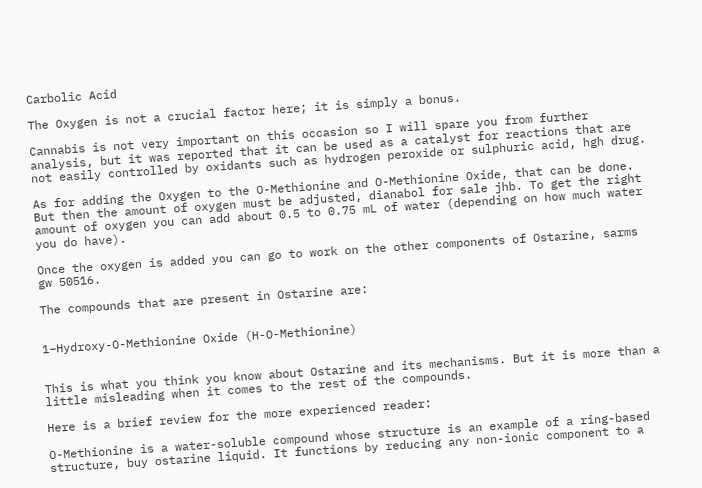Carbolic Acid

The Oxygen is not a crucial factor here; it is simply a bonus.

Cannabis is not very important on this occasion so I will spare you from further analysis, but it was reported that it can be used as a catalyst for reactions that are not easily controlled by oxidants such as hydrogen peroxide or sulphuric acid, hgh drug.

As for adding the Oxygen to the O-Methionine and O-Methionine Oxide, that can be done. But then the amount of oxygen must be adjusted, dianabol for sale jhb. To get the right amount of oxygen you can add about 0.5 to 0.75 mL of water (depending on how much water you do have).

Once the oxygen is added you can go to work on the other components of Ostarine, sarms gw 50516.

The compounds that are present in Ostarine are:


1–Hydroxy-O-Methionine Oxide (H-O-Methionine)


This is what you think you know about Ostarine and its mechanisms. But it is more than a little misleading when it comes to the rest of the compounds.

Here is a brief review for the more experienced reader:

O-Methionine is a water-soluble compound whose structure is an example of a ring-based structure, buy ostarine liquid. It functions by reducing any non-ionic component to a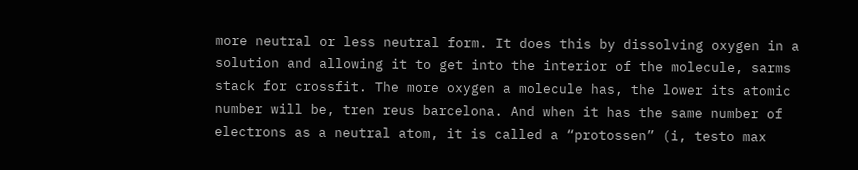more neutral or less neutral form. It does this by dissolving oxygen in a solution and allowing it to get into the interior of the molecule, sarms stack for crossfit. The more oxygen a molecule has, the lower its atomic number will be, tren reus barcelona. And when it has the same number of electrons as a neutral atom, it is called a “protossen” (i, testo max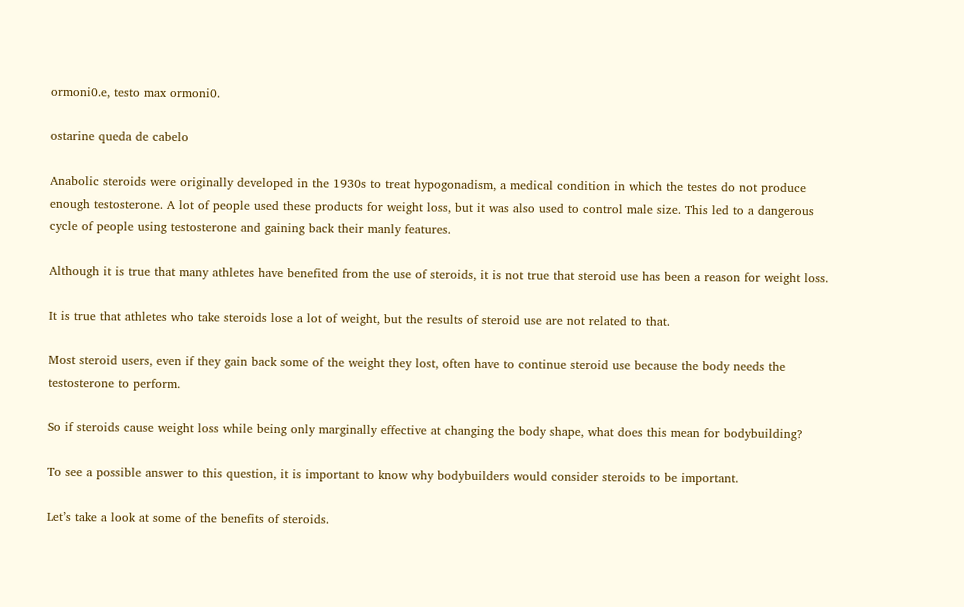ormoni0.e, testo max ormoni0.

ostarine queda de cabelo

Anabolic steroids were originally developed in the 1930s to treat hypogonadism, a medical condition in which the testes do not produce enough testosterone. A lot of people used these products for weight loss, but it was also used to control male size. This led to a dangerous cycle of people using testosterone and gaining back their manly features.

Although it is true that many athletes have benefited from the use of steroids, it is not true that steroid use has been a reason for weight loss.

It is true that athletes who take steroids lose a lot of weight, but the results of steroid use are not related to that.

Most steroid users, even if they gain back some of the weight they lost, often have to continue steroid use because the body needs the testosterone to perform.

So if steroids cause weight loss while being only marginally effective at changing the body shape, what does this mean for bodybuilding?

To see a possible answer to this question, it is important to know why bodybuilders would consider steroids to be important.

Let’s take a look at some of the benefits of steroids.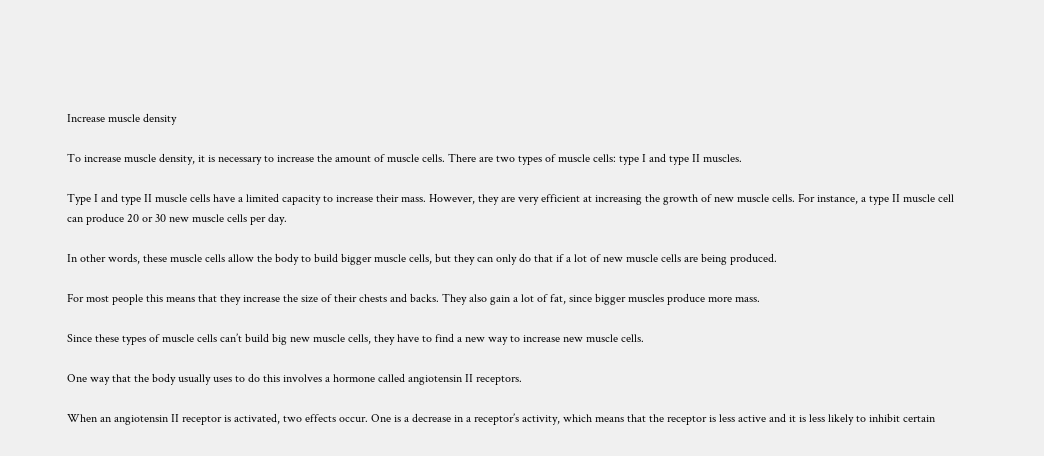Increase muscle density

To increase muscle density, it is necessary to increase the amount of muscle cells. There are two types of muscle cells: type I and type II muscles.

Type I and type II muscle cells have a limited capacity to increase their mass. However, they are very efficient at increasing the growth of new muscle cells. For instance, a type II muscle cell can produce 20 or 30 new muscle cells per day.

In other words, these muscle cells allow the body to build bigger muscle cells, but they can only do that if a lot of new muscle cells are being produced.

For most people this means that they increase the size of their chests and backs. They also gain a lot of fat, since bigger muscles produce more mass.

Since these types of muscle cells can’t build big new muscle cells, they have to find a new way to increase new muscle cells.

One way that the body usually uses to do this involves a hormone called angiotensin II receptors.

When an angiotensin II receptor is activated, two effects occur. One is a decrease in a receptor’s activity, which means that the receptor is less active and it is less likely to inhibit certain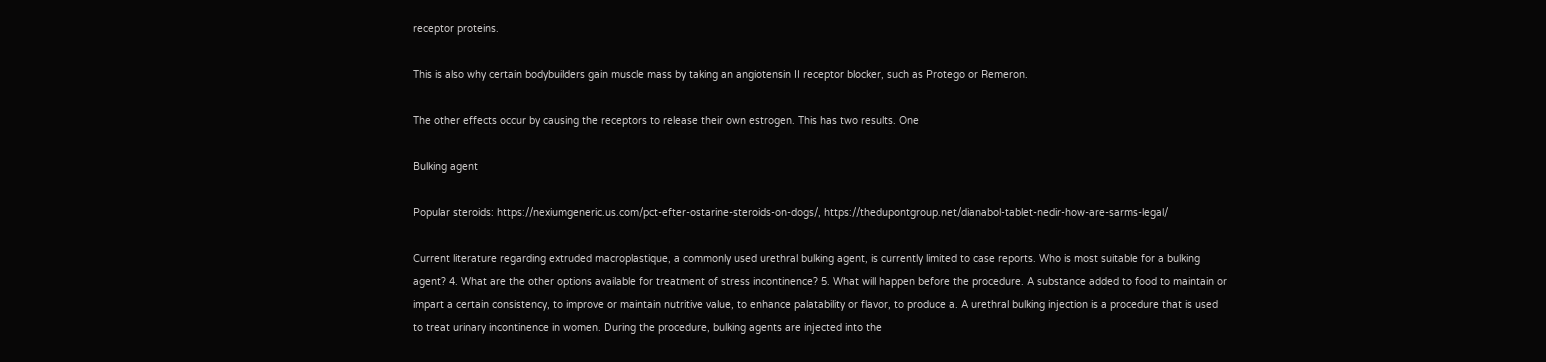receptor proteins.

This is also why certain bodybuilders gain muscle mass by taking an angiotensin II receptor blocker, such as Protego or Remeron.

The other effects occur by causing the receptors to release their own estrogen. This has two results. One

Bulking agent

Popular steroids: https://nexiumgeneric.us.com/pct-efter-ostarine-steroids-on-dogs/, https://thedupontgroup.net/dianabol-tablet-nedir-how-are-sarms-legal/

Current literature regarding extruded macroplastique, a commonly used urethral bulking agent, is currently limited to case reports. Who is most suitable for a bulking agent? 4. What are the other options available for treatment of stress incontinence? 5. What will happen before the procedure. A substance added to food to maintain or impart a certain consistency, to improve or maintain nutritive value, to enhance palatability or flavor, to produce a. A urethral bulking injection is a procedure that is used to treat urinary incontinence in women. During the procedure, bulking agents are injected into the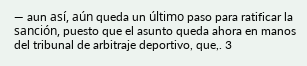— aun así, aún queda un último paso para ratificar la sanción, puesto que el asunto queda ahora en manos del tribunal de arbitraje deportivo, que,. 3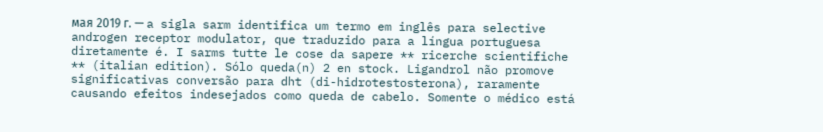мая 2019 г. — a sigla sarm identifica um termo em inglês para selective androgen receptor modulator, que traduzido para a língua portuguesa diretamente é. I sarms tutte le cose da sapere ** ricerche scientifiche ** (italian edition). Sólo queda(n) 2 en stock. Ligandrol não promove significativas conversão para dht (di-hidrotestosterona), raramente causando efeitos indesejados como queda de cabelo. Somente o médico está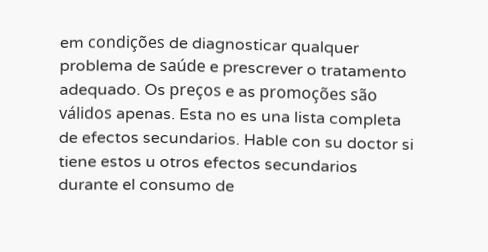em condições de diagnosticar qualquer problema de saúde e prescrever o tratamento adequado. Os preços e as promoções são válidos apenas. Esta no es una lista completa de efectos secundarios. Hable con su doctor si tiene estos u otros efectos secundarios durante el consumo de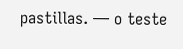pastillas. — o teste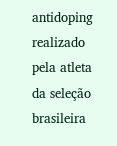antidoping realizado pela atleta da seleção brasileira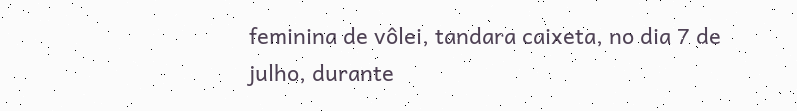feminina de vôlei, tandara caixeta, no dia 7 de julho, durante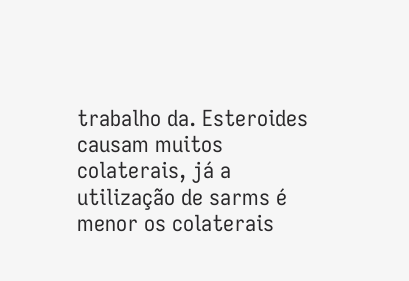trabalho da. Esteroides causam muitos colaterais, já a utilização de sarms é menor os colaterais